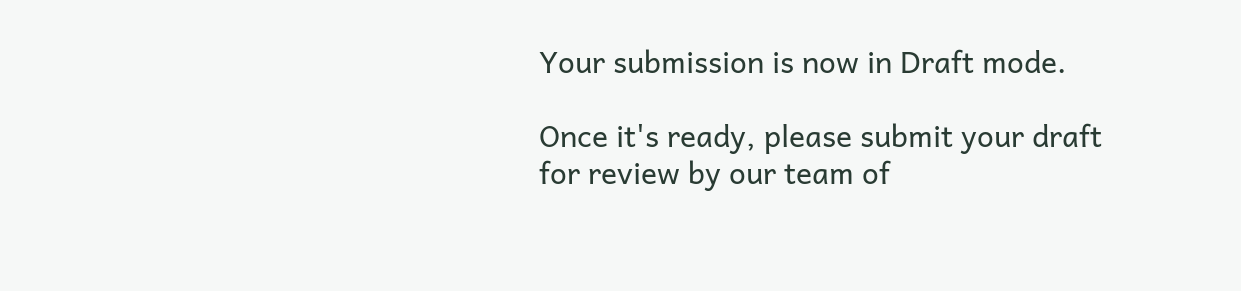Your submission is now in Draft mode.

Once it's ready, please submit your draft for review by our team of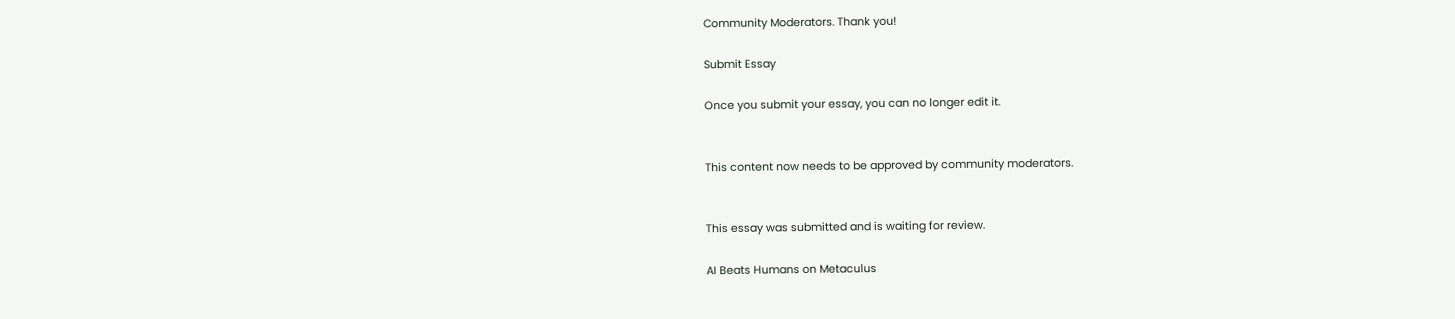Community Moderators. Thank you!

Submit Essay

Once you submit your essay, you can no longer edit it.


This content now needs to be approved by community moderators.


This essay was submitted and is waiting for review.

AI Beats Humans on Metaculus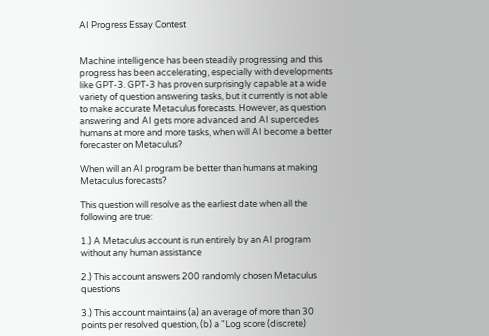AI Progress Essay Contest


Machine intelligence has been steadily progressing and this progress has been accelerating, especially with developments like GPT-3. GPT-3 has proven surprisingly capable at a wide variety of question answering tasks, but it currently is not able to make accurate Metaculus forecasts. However, as question answering and AI gets more advanced and AI supercedes humans at more and more tasks, when will AI become a better forecaster on Metaculus?

When will an AI program be better than humans at making Metaculus forecasts?

This question will resolve as the earliest date when all the following are true:

1.) A Metaculus account is run entirely by an AI program without any human assistance

2.) This account answers 200 randomly chosen Metaculus questions

3.) This account maintains (a) an average of more than 30 points per resolved question, (b) a "Log score (discrete)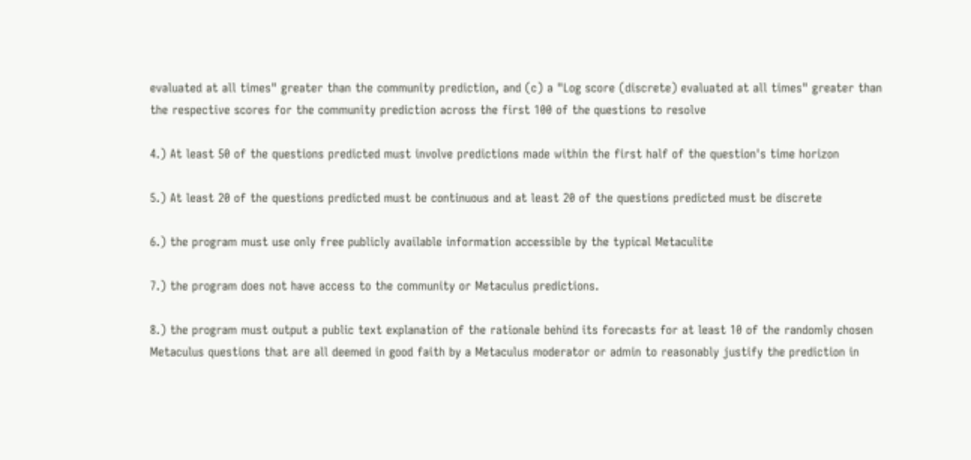evaluated at all times" greater than the community prediction, and (c) a "Log score (discrete) evaluated at all times" greater than the respective scores for the community prediction across the first 100 of the questions to resolve

4.) At least 50 of the questions predicted must involve predictions made within the first half of the question's time horizon

5.) At least 20 of the questions predicted must be continuous and at least 20 of the questions predicted must be discrete

6.) the program must use only free publicly available information accessible by the typical Metaculite

7.) the program does not have access to the community or Metaculus predictions.

8.) the program must output a public text explanation of the rationale behind its forecasts for at least 10 of the randomly chosen Metaculus questions that are all deemed in good faith by a Metaculus moderator or admin to reasonably justify the prediction in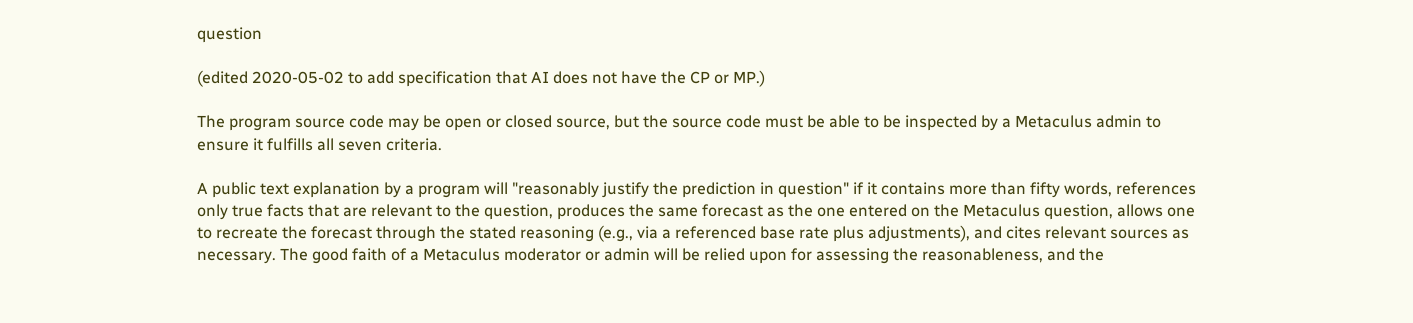question

(edited 2020-05-02 to add specification that AI does not have the CP or MP.)

The program source code may be open or closed source, but the source code must be able to be inspected by a Metaculus admin to ensure it fulfills all seven criteria.

A public text explanation by a program will "reasonably justify the prediction in question" if it contains more than fifty words, references only true facts that are relevant to the question, produces the same forecast as the one entered on the Metaculus question, allows one to recreate the forecast through the stated reasoning (e.g., via a referenced base rate plus adjustments), and cites relevant sources as necessary. The good faith of a Metaculus moderator or admin will be relied upon for assessing the reasonableness, and the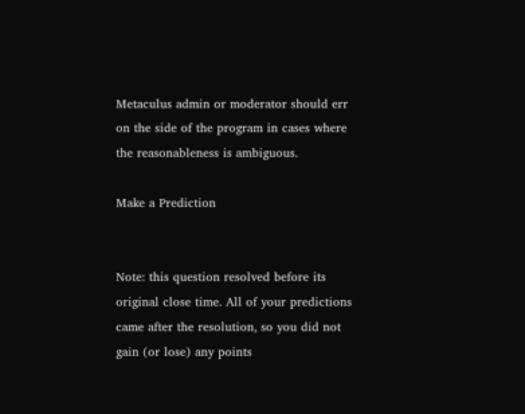Metaculus admin or moderator should err on the side of the program in cases where the reasonableness is ambiguous.

Make a Prediction


Note: this question resolved before its original close time. All of your predictions came after the resolution, so you did not gain (or lose) any points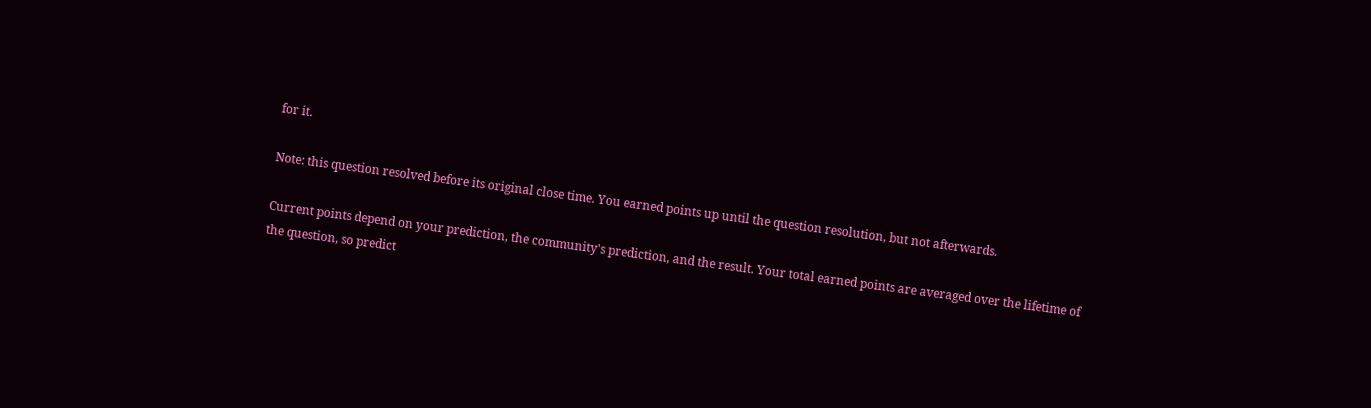for it.

Note: this question resolved before its original close time. You earned points up until the question resolution, but not afterwards.

Current points depend on your prediction, the community's prediction, and the result. Your total earned points are averaged over the lifetime of the question, so predict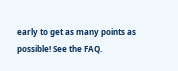early to get as many points as possible! See the FAQ.